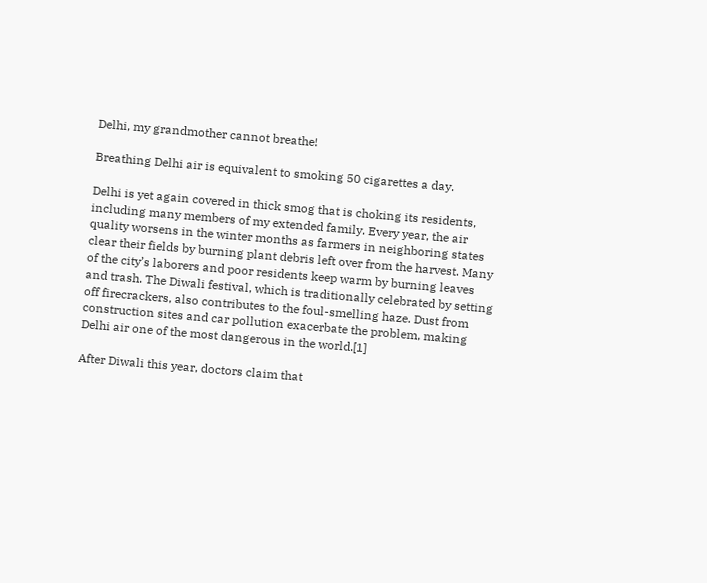Delhi, my grandmother cannot breathe!

Breathing Delhi air is equivalent to smoking 50 cigarettes a day.

Delhi is yet again covered in thick smog that is choking its residents, including many members of my extended family. Every year, the air quality worsens in the winter months as farmers in neighboring states clear their fields by burning plant debris left over from the harvest. Many of the city’s laborers and poor residents keep warm by burning leaves and trash. The Diwali festival, which is traditionally celebrated by setting off firecrackers, also contributes to the foul-smelling haze. Dust from construction sites and car pollution exacerbate the problem, making Delhi air one of the most dangerous in the world.[1]

After Diwali this year, doctors claim that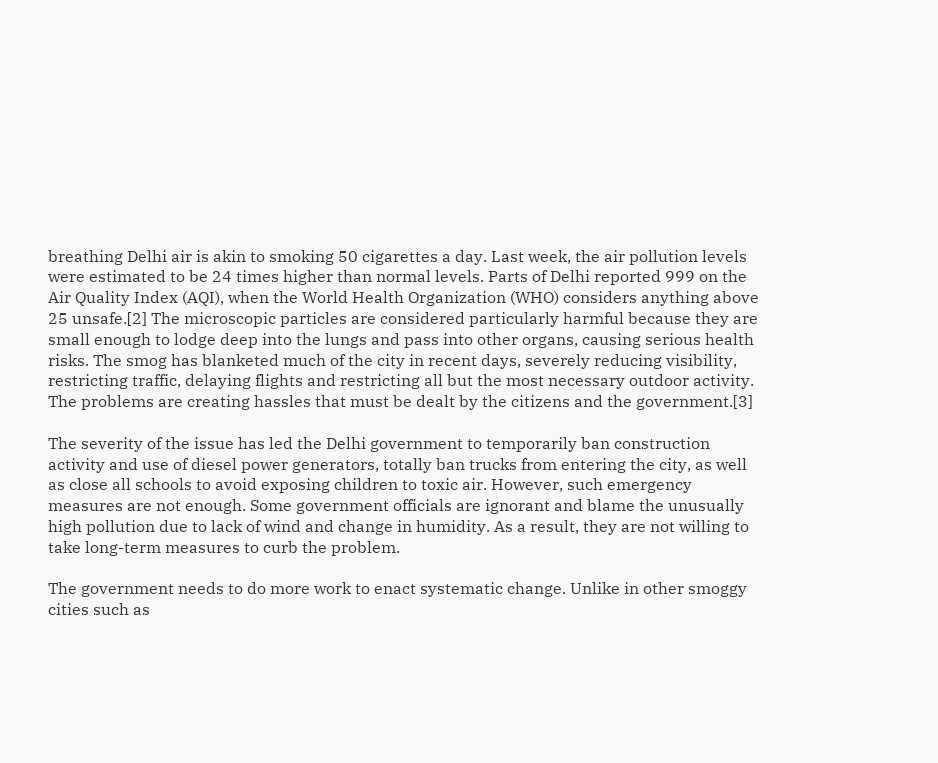breathing Delhi air is akin to smoking 50 cigarettes a day. Last week, the air pollution levels were estimated to be 24 times higher than normal levels. Parts of Delhi reported 999 on the Air Quality Index (AQI), when the World Health Organization (WHO) considers anything above 25 unsafe.[2] The microscopic particles are considered particularly harmful because they are small enough to lodge deep into the lungs and pass into other organs, causing serious health risks. The smog has blanketed much of the city in recent days, severely reducing visibility, restricting traffic, delaying flights and restricting all but the most necessary outdoor activity. The problems are creating hassles that must be dealt by the citizens and the government.[3]

The severity of the issue has led the Delhi government to temporarily ban construction activity and use of diesel power generators, totally ban trucks from entering the city, as well as close all schools to avoid exposing children to toxic air. However, such emergency measures are not enough. Some government officials are ignorant and blame the unusually high pollution due to lack of wind and change in humidity. As a result, they are not willing to take long-term measures to curb the problem.

The government needs to do more work to enact systematic change. Unlike in other smoggy cities such as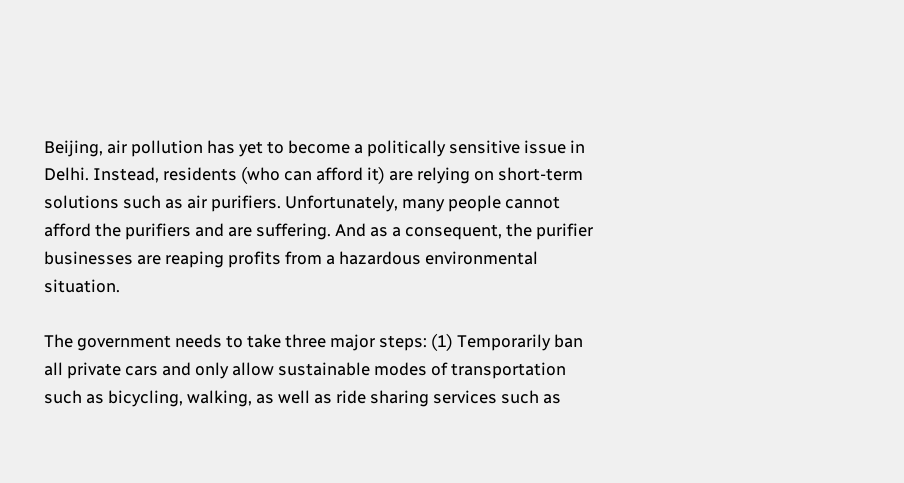Beijing, air pollution has yet to become a politically sensitive issue in Delhi. Instead, residents (who can afford it) are relying on short-term solutions such as air purifiers. Unfortunately, many people cannot afford the purifiers and are suffering. And as a consequent, the purifier businesses are reaping profits from a hazardous environmental situation.

The government needs to take three major steps: (1) Temporarily ban all private cars and only allow sustainable modes of transportation such as bicycling, walking, as well as ride sharing services such as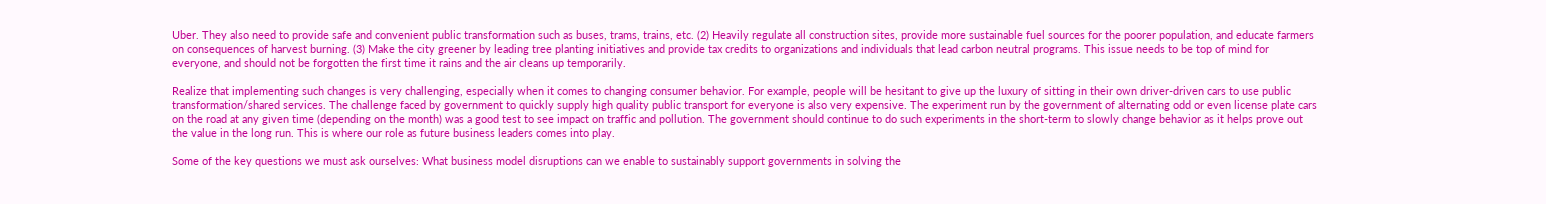Uber. They also need to provide safe and convenient public transformation such as buses, trams, trains, etc. (2) Heavily regulate all construction sites, provide more sustainable fuel sources for the poorer population, and educate farmers on consequences of harvest burning. (3) Make the city greener by leading tree planting initiatives and provide tax credits to organizations and individuals that lead carbon neutral programs. This issue needs to be top of mind for everyone, and should not be forgotten the first time it rains and the air cleans up temporarily.

Realize that implementing such changes is very challenging, especially when it comes to changing consumer behavior. For example, people will be hesitant to give up the luxury of sitting in their own driver-driven cars to use public transformation/shared services. The challenge faced by government to quickly supply high quality public transport for everyone is also very expensive. The experiment run by the government of alternating odd or even license plate cars on the road at any given time (depending on the month) was a good test to see impact on traffic and pollution. The government should continue to do such experiments in the short-term to slowly change behavior as it helps prove out the value in the long run. This is where our role as future business leaders comes into play.

Some of the key questions we must ask ourselves: What business model disruptions can we enable to sustainably support governments in solving the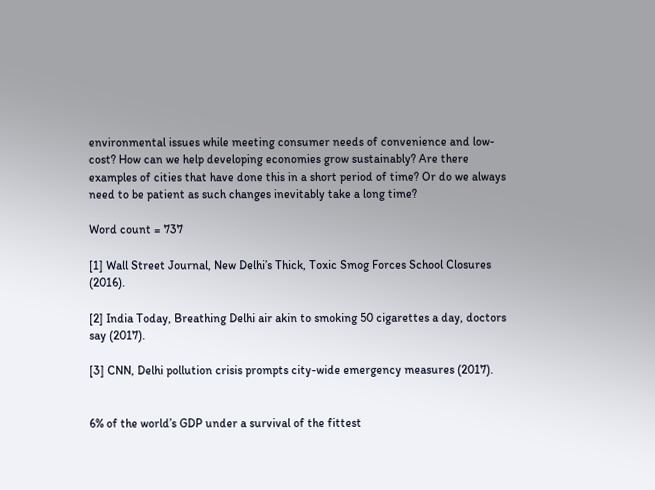environmental issues while meeting consumer needs of convenience and low-cost? How can we help developing economies grow sustainably? Are there examples of cities that have done this in a short period of time? Or do we always need to be patient as such changes inevitably take a long time?

Word count = 737

[1] Wall Street Journal, New Delhi’s Thick, Toxic Smog Forces School Closures (2016).

[2] India Today, Breathing Delhi air akin to smoking 50 cigarettes a day, doctors say (2017).

[3] CNN, Delhi pollution crisis prompts city-wide emergency measures (2017).


6% of the world’s GDP under a survival of the fittest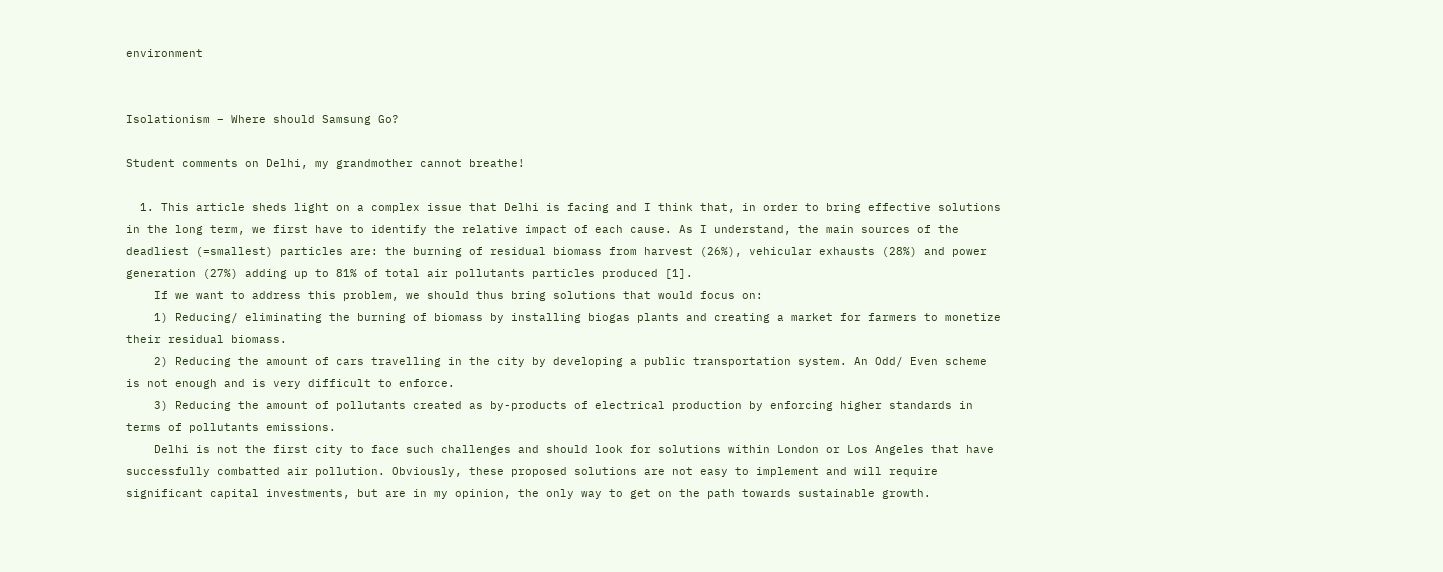environment


Isolationism – Where should Samsung Go?

Student comments on Delhi, my grandmother cannot breathe!

  1. This article sheds light on a complex issue that Delhi is facing and I think that, in order to bring effective solutions in the long term, we first have to identify the relative impact of each cause. As I understand, the main sources of the deadliest (=smallest) particles are: the burning of residual biomass from harvest (26%), vehicular exhausts (28%) and power generation (27%) adding up to 81% of total air pollutants particles produced [1].
    If we want to address this problem, we should thus bring solutions that would focus on:
    1) Reducing/ eliminating the burning of biomass by installing biogas plants and creating a market for farmers to monetize their residual biomass.
    2) Reducing the amount of cars travelling in the city by developing a public transportation system. An Odd/ Even scheme is not enough and is very difficult to enforce.
    3) Reducing the amount of pollutants created as by-products of electrical production by enforcing higher standards in terms of pollutants emissions.
    Delhi is not the first city to face such challenges and should look for solutions within London or Los Angeles that have successfully combatted air pollution. Obviously, these proposed solutions are not easy to implement and will require significant capital investments, but are in my opinion, the only way to get on the path towards sustainable growth.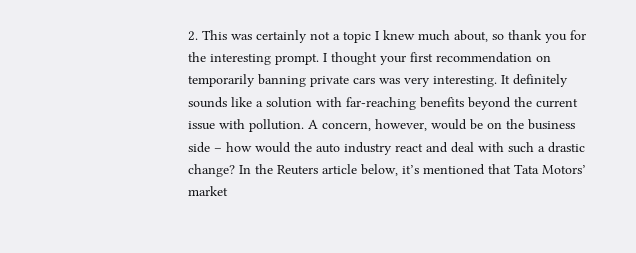2. This was certainly not a topic I knew much about, so thank you for the interesting prompt. I thought your first recommendation on temporarily banning private cars was very interesting. It definitely sounds like a solution with far-reaching benefits beyond the current issue with pollution. A concern, however, would be on the business side – how would the auto industry react and deal with such a drastic change? In the Reuters article below, it’s mentioned that Tata Motors’ market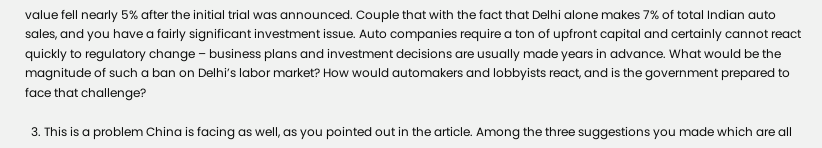value fell nearly 5% after the initial trial was announced. Couple that with the fact that Delhi alone makes 7% of total Indian auto sales, and you have a fairly significant investment issue. Auto companies require a ton of upfront capital and certainly cannot react quickly to regulatory change – business plans and investment decisions are usually made years in advance. What would be the magnitude of such a ban on Delhi’s labor market? How would automakers and lobbyists react, and is the government prepared to face that challenge?

  3. This is a problem China is facing as well, as you pointed out in the article. Among the three suggestions you made which are all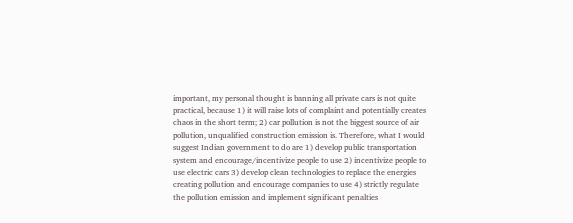important, my personal thought is banning all private cars is not quite practical, because 1) it will raise lots of complaint and potentially creates chaos in the short term; 2) car pollution is not the biggest source of air pollution, unqualified construction emission is. Therefore, what I would suggest Indian government to do are 1) develop public transportation system and encourage/incentivize people to use 2) incentivize people to use electric cars 3) develop clean technologies to replace the energies creating pollution and encourage companies to use 4) strictly regulate the pollution emission and implement significant penalties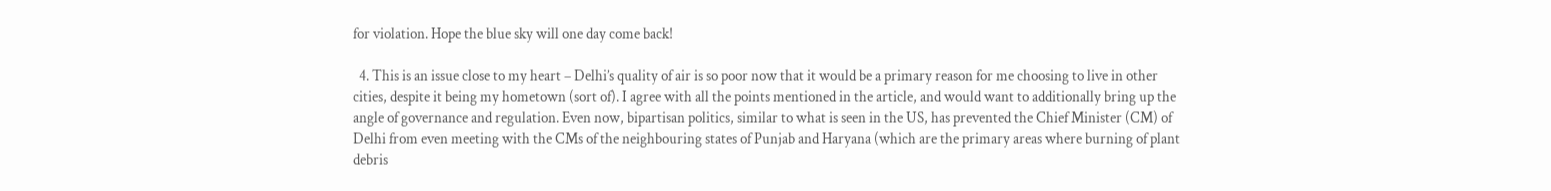for violation. Hope the blue sky will one day come back!

  4. This is an issue close to my heart – Delhi’s quality of air is so poor now that it would be a primary reason for me choosing to live in other cities, despite it being my hometown (sort of). I agree with all the points mentioned in the article, and would want to additionally bring up the angle of governance and regulation. Even now, bipartisan politics, similar to what is seen in the US, has prevented the Chief Minister (CM) of Delhi from even meeting with the CMs of the neighbouring states of Punjab and Haryana (which are the primary areas where burning of plant debris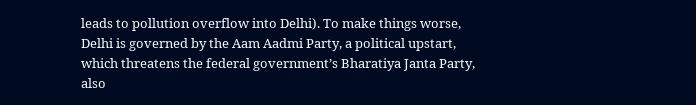leads to pollution overflow into Delhi). To make things worse, Delhi is governed by the Aam Aadmi Party, a political upstart, which threatens the federal government’s Bharatiya Janta Party, also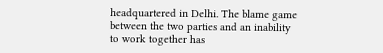headquartered in Delhi. The blame game between the two parties and an inability to work together has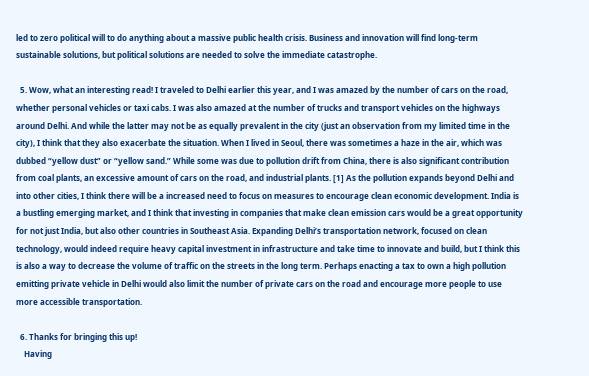led to zero political will to do anything about a massive public health crisis. Business and innovation will find long-term sustainable solutions, but political solutions are needed to solve the immediate catastrophe.

  5. Wow, what an interesting read! I traveled to Delhi earlier this year, and I was amazed by the number of cars on the road, whether personal vehicles or taxi cabs. I was also amazed at the number of trucks and transport vehicles on the highways around Delhi. And while the latter may not be as equally prevalent in the city (just an observation from my limited time in the city), I think that they also exacerbate the situation. When I lived in Seoul, there was sometimes a haze in the air, which was dubbed “yellow dust” or “yellow sand.” While some was due to pollution drift from China, there is also significant contribution from coal plants, an excessive amount of cars on the road, and industrial plants. [1] As the pollution expands beyond Delhi and into other cities, I think there will be a increased need to focus on measures to encourage clean economic development. India is a bustling emerging market, and I think that investing in companies that make clean emission cars would be a great opportunity for not just India, but also other countries in Southeast Asia. Expanding Delhi’s transportation network, focused on clean technology, would indeed require heavy capital investment in infrastructure and take time to innovate and build, but I think this is also a way to decrease the volume of traffic on the streets in the long term. Perhaps enacting a tax to own a high pollution emitting private vehicle in Delhi would also limit the number of private cars on the road and encourage more people to use more accessible transportation.

  6. Thanks for bringing this up!
    Having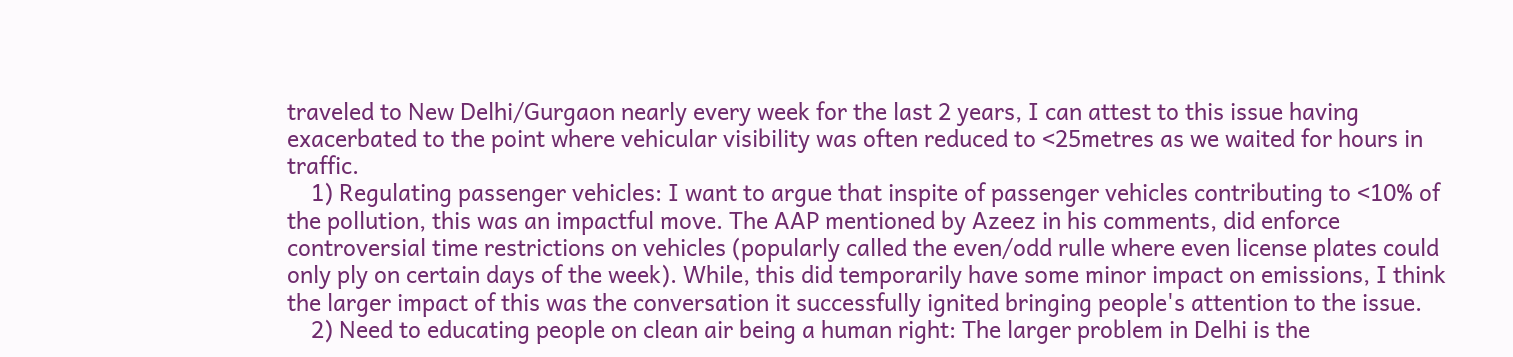traveled to New Delhi/Gurgaon nearly every week for the last 2 years, I can attest to this issue having exacerbated to the point where vehicular visibility was often reduced to <25metres as we waited for hours in traffic.
    1) Regulating passenger vehicles: I want to argue that inspite of passenger vehicles contributing to <10% of the pollution, this was an impactful move. The AAP mentioned by Azeez in his comments, did enforce controversial time restrictions on vehicles (popularly called the even/odd rulle where even license plates could only ply on certain days of the week). While, this did temporarily have some minor impact on emissions, I think the larger impact of this was the conversation it successfully ignited bringing people's attention to the issue.
    2) Need to educating people on clean air being a human right: The larger problem in Delhi is the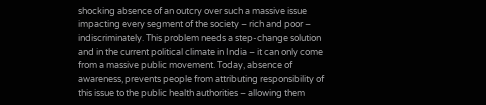shocking absence of an outcry over such a massive issue impacting every segment of the society – rich and poor – indiscriminately. This problem needs a step-change solution and in the current political climate in India – it can only come from a massive public movement. Today, absence of awareness, prevents people from attributing responsibility of this issue to the public health authorities – allowing them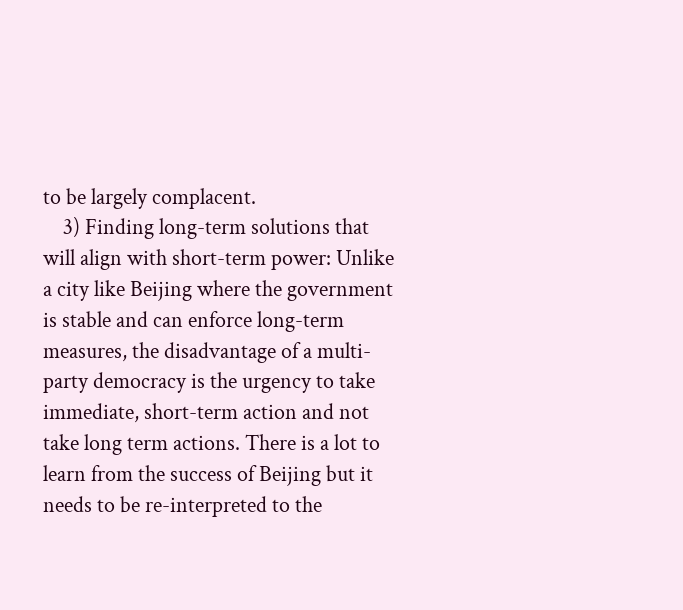to be largely complacent.
    3) Finding long-term solutions that will align with short-term power: Unlike a city like Beijing where the government is stable and can enforce long-term measures, the disadvantage of a multi-party democracy is the urgency to take immediate, short-term action and not take long term actions. There is a lot to learn from the success of Beijing but it needs to be re-interpreted to the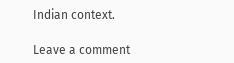Indian context.

Leave a comment